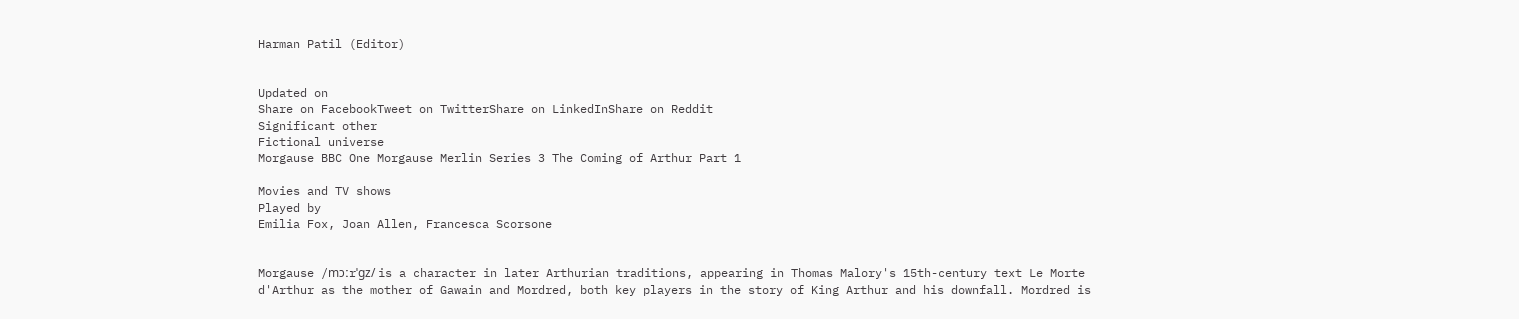Harman Patil (Editor)


Updated on
Share on FacebookTweet on TwitterShare on LinkedInShare on Reddit
Significant other
Fictional universe
Morgause BBC One Morgause Merlin Series 3 The Coming of Arthur Part 1

Movies and TV shows
Played by
Emilia Fox, Joan Allen, Francesca Scorsone


Morgause /mɔːrˈɡz/ is a character in later Arthurian traditions, appearing in Thomas Malory's 15th-century text Le Morte d'Arthur as the mother of Gawain and Mordred, both key players in the story of King Arthur and his downfall. Mordred is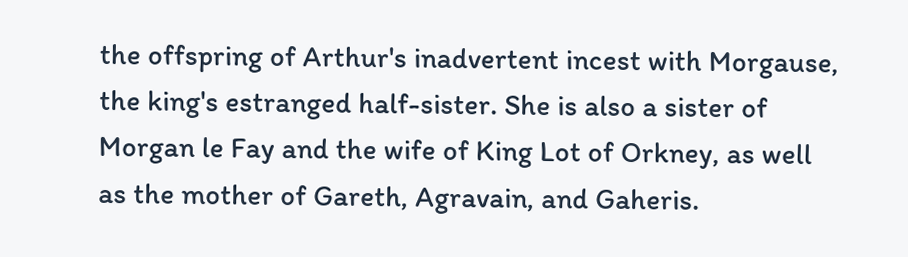the offspring of Arthur's inadvertent incest with Morgause, the king's estranged half-sister. She is also a sister of Morgan le Fay and the wife of King Lot of Orkney, as well as the mother of Gareth, Agravain, and Gaheris.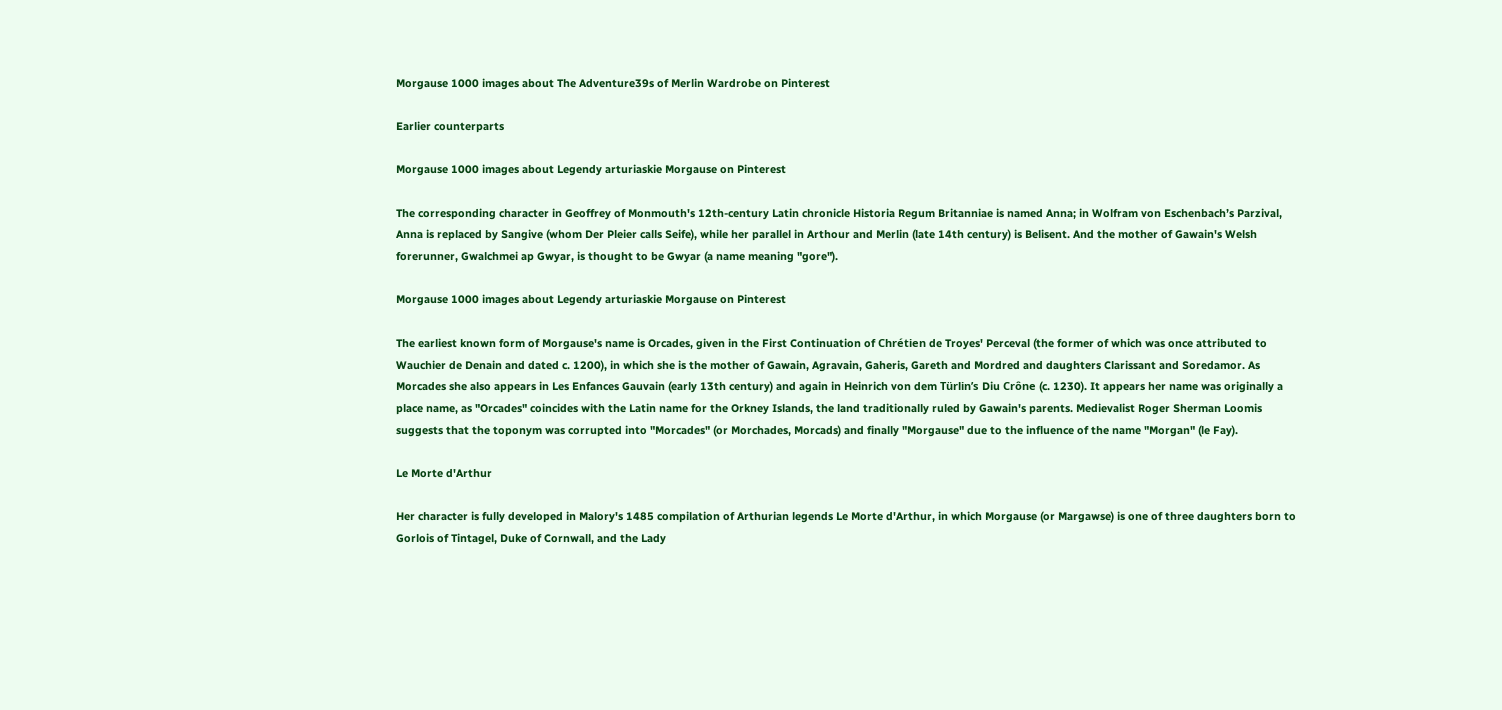Morgause 1000 images about The Adventure39s of Merlin Wardrobe on Pinterest

Earlier counterparts

Morgause 1000 images about Legendy arturiaskie Morgause on Pinterest

The corresponding character in Geoffrey of Monmouth's 12th-century Latin chronicle Historia Regum Britanniae is named Anna; in Wolfram von Eschenbach’s Parzival, Anna is replaced by Sangive (whom Der Pleier calls Seife), while her parallel in Arthour and Merlin (late 14th century) is Belisent. And the mother of Gawain's Welsh forerunner, Gwalchmei ap Gwyar, is thought to be Gwyar (a name meaning "gore").

Morgause 1000 images about Legendy arturiaskie Morgause on Pinterest

The earliest known form of Morgause's name is Orcades, given in the First Continuation of Chrétien de Troyes' Perceval (the former of which was once attributed to Wauchier de Denain and dated c. 1200), in which she is the mother of Gawain, Agravain, Gaheris, Gareth and Mordred and daughters Clarissant and Soredamor. As Morcades she also appears in Les Enfances Gauvain (early 13th century) and again in Heinrich von dem Türlin’s Diu Crône (c. 1230). It appears her name was originally a place name, as "Orcades" coincides with the Latin name for the Orkney Islands, the land traditionally ruled by Gawain's parents. Medievalist Roger Sherman Loomis suggests that the toponym was corrupted into "Morcades" (or Morchades, Morcads) and finally "Morgause" due to the influence of the name "Morgan" (le Fay).

Le Morte d'Arthur

Her character is fully developed in Malory's 1485 compilation of Arthurian legends Le Morte d'Arthur, in which Morgause (or Margawse) is one of three daughters born to Gorlois of Tintagel, Duke of Cornwall, and the Lady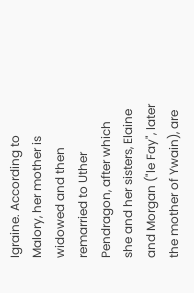Igraine. According to Malory, her mother is widowed and then remarried to Uther Pendragon, after which she and her sisters, Elaine and Morgan ("le Fay", later the mother of Ywain), are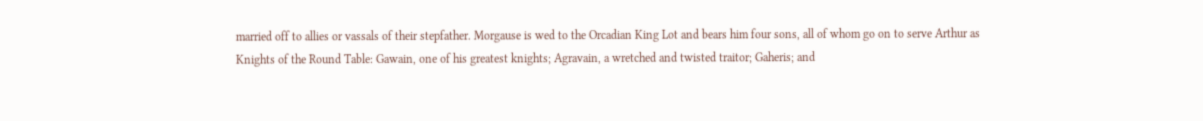married off to allies or vassals of their stepfather. Morgause is wed to the Orcadian King Lot and bears him four sons, all of whom go on to serve Arthur as Knights of the Round Table: Gawain, one of his greatest knights; Agravain, a wretched and twisted traitor; Gaheris; and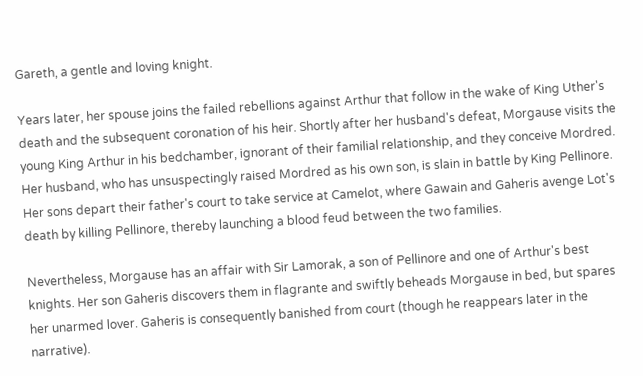Gareth, a gentle and loving knight.

Years later, her spouse joins the failed rebellions against Arthur that follow in the wake of King Uther's death and the subsequent coronation of his heir. Shortly after her husband's defeat, Morgause visits the young King Arthur in his bedchamber, ignorant of their familial relationship, and they conceive Mordred. Her husband, who has unsuspectingly raised Mordred as his own son, is slain in battle by King Pellinore. Her sons depart their father's court to take service at Camelot, where Gawain and Gaheris avenge Lot's death by killing Pellinore, thereby launching a blood feud between the two families.

Nevertheless, Morgause has an affair with Sir Lamorak, a son of Pellinore and one of Arthur's best knights. Her son Gaheris discovers them in flagrante and swiftly beheads Morgause in bed, but spares her unarmed lover. Gaheris is consequently banished from court (though he reappears later in the narrative).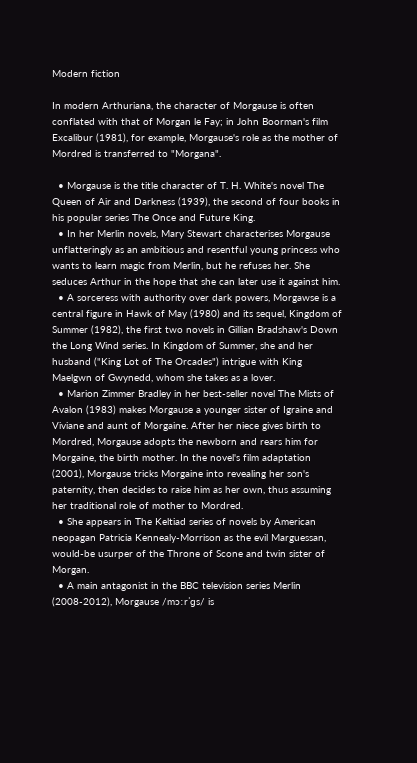Modern fiction

In modern Arthuriana, the character of Morgause is often conflated with that of Morgan le Fay; in John Boorman's film Excalibur (1981), for example, Morgause's role as the mother of Mordred is transferred to "Morgana".

  • Morgause is the title character of T. H. White's novel The Queen of Air and Darkness (1939), the second of four books in his popular series The Once and Future King.
  • In her Merlin novels, Mary Stewart characterises Morgause unflatteringly as an ambitious and resentful young princess who wants to learn magic from Merlin, but he refuses her. She seduces Arthur in the hope that she can later use it against him.
  • A sorceress with authority over dark powers, Morgawse is a central figure in Hawk of May (1980) and its sequel, Kingdom of Summer (1982), the first two novels in Gillian Bradshaw's Down the Long Wind series. In Kingdom of Summer, she and her husband ("King Lot of The Orcades") intrigue with King Maelgwn of Gwynedd, whom she takes as a lover.
  • Marion Zimmer Bradley in her best-seller novel The Mists of Avalon (1983) makes Morgause a younger sister of Igraine and Viviane and aunt of Morgaine. After her niece gives birth to Mordred, Morgause adopts the newborn and rears him for Morgaine, the birth mother. In the novel's film adaptation (2001), Morgause tricks Morgaine into revealing her son's paternity, then decides to raise him as her own, thus assuming her traditional role of mother to Mordred.
  • She appears in The Keltiad series of novels by American neopagan Patricia Kennealy-Morrison as the evil Marguessan, would-be usurper of the Throne of Scone and twin sister of Morgan.
  • A main antagonist in the BBC television series Merlin (2008-2012), Morgause /mɔːrˈɡs/ is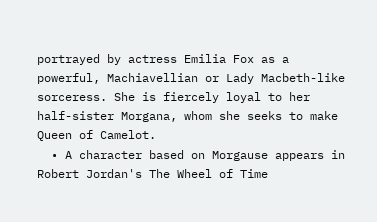portrayed by actress Emilia Fox as a powerful, Machiavellian or Lady Macbeth-like sorceress. She is fiercely loyal to her half-sister Morgana, whom she seeks to make Queen of Camelot.
  • A character based on Morgause appears in Robert Jordan's The Wheel of Time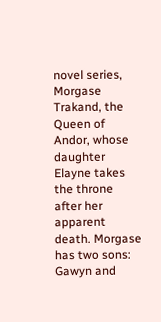novel series, Morgase Trakand, the Queen of Andor, whose daughter Elayne takes the throne after her apparent death. Morgase has two sons: Gawyn and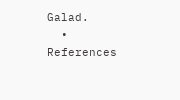Galad.
  • References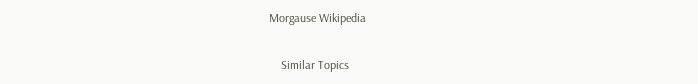Morgause Wikipedia

    Similar Topics